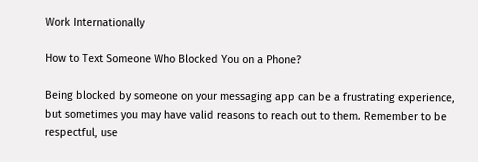Work Internationally

How to Text Someone Who Blocked You on a Phone?

Being blocked by someone on your messaging app can be a frustrating experience, but sometimes you may have valid reasons to reach out to them. Remember to be respectful, use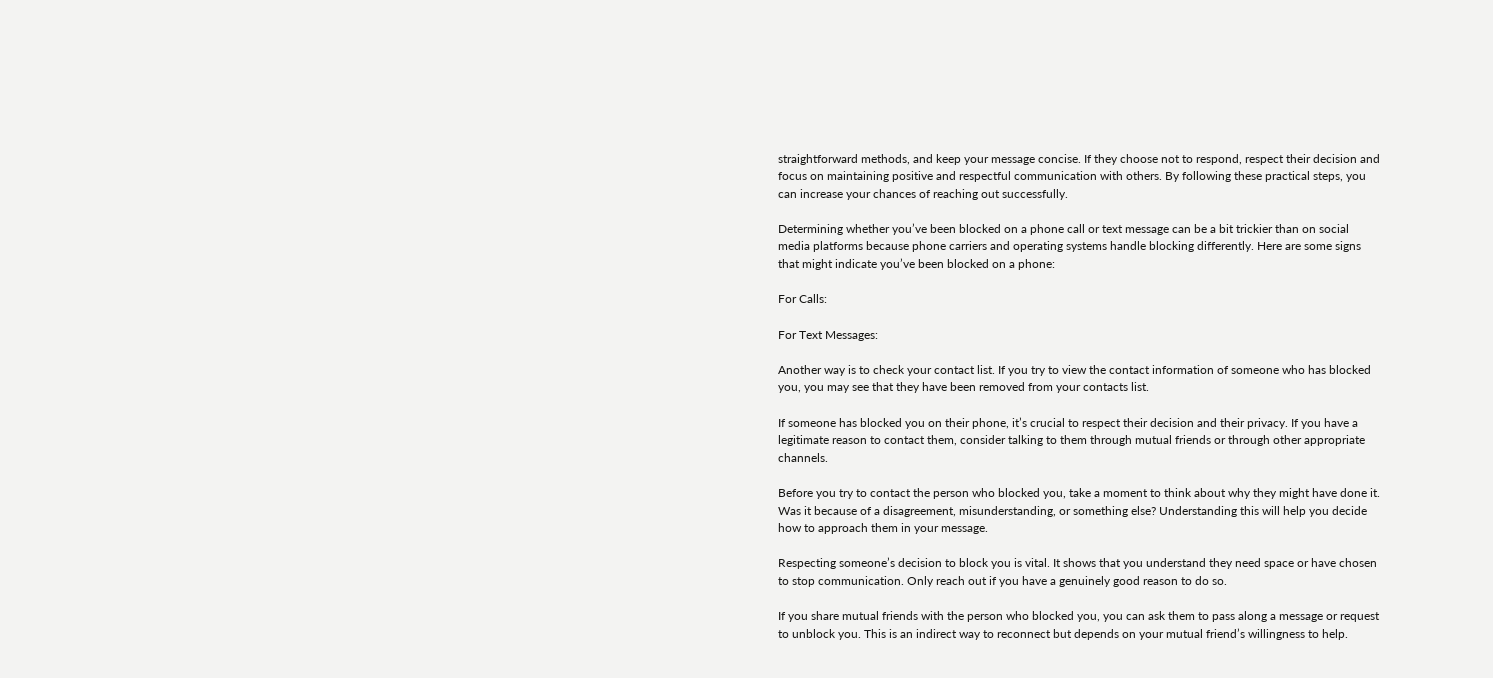straightforward methods, and keep your message concise. If they choose not to respond, respect their decision and focus on maintaining positive and respectful communication with others. By following these practical steps, you can increase your chances of reaching out successfully.

Determining whether you’ve been blocked on a phone call or text message can be a bit trickier than on social media platforms because phone carriers and operating systems handle blocking differently. Here are some signs that might indicate you’ve been blocked on a phone:

For Calls:

For Text Messages:

Another way is to check your contact list. If you try to view the contact information of someone who has blocked you, you may see that they have been removed from your contacts list.

If someone has blocked you on their phone, it’s crucial to respect their decision and their privacy. If you have a legitimate reason to contact them, consider talking to them through mutual friends or through other appropriate channels.

Before you try to contact the person who blocked you, take a moment to think about why they might have done it. Was it because of a disagreement, misunderstanding, or something else? Understanding this will help you decide how to approach them in your message.

Respecting someone’s decision to block you is vital. It shows that you understand they need space or have chosen to stop communication. Only reach out if you have a genuinely good reason to do so.

If you share mutual friends with the person who blocked you, you can ask them to pass along a message or request to unblock you. This is an indirect way to reconnect but depends on your mutual friend’s willingness to help.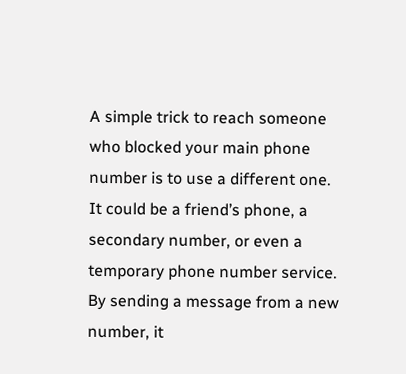A simple trick to reach someone who blocked your main phone number is to use a different one. It could be a friend’s phone, a secondary number, or even a temporary phone number service. By sending a message from a new number, it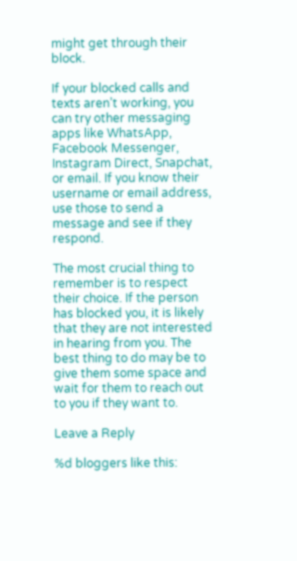might get through their block.

If your blocked calls and texts aren’t working, you can try other messaging apps like WhatsApp, Facebook Messenger, Instagram Direct, Snapchat, or email. If you know their username or email address, use those to send a message and see if they respond.

The most crucial thing to remember is to respect their choice. If the person has blocked you, it is likely that they are not interested in hearing from you. The best thing to do may be to give them some space and wait for them to reach out to you if they want to.

Leave a Reply

%d bloggers like this: